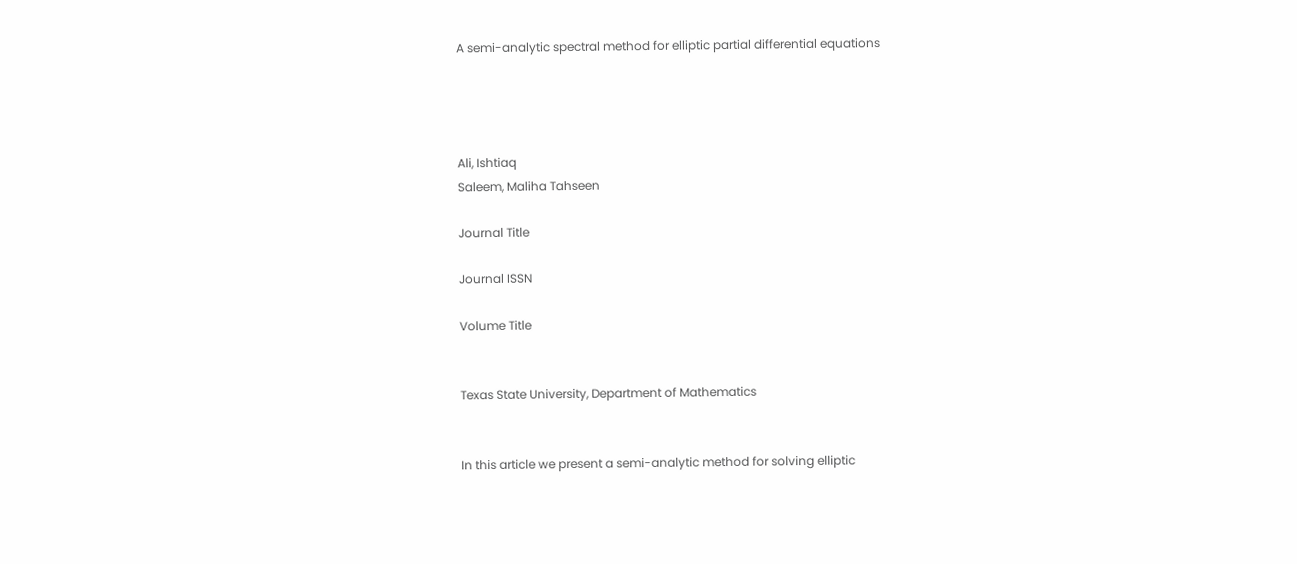A semi-analytic spectral method for elliptic partial differential equations




Ali, Ishtiaq
Saleem, Maliha Tahseen

Journal Title

Journal ISSN

Volume Title


Texas State University, Department of Mathematics


In this article we present a semi-analytic method for solving elliptic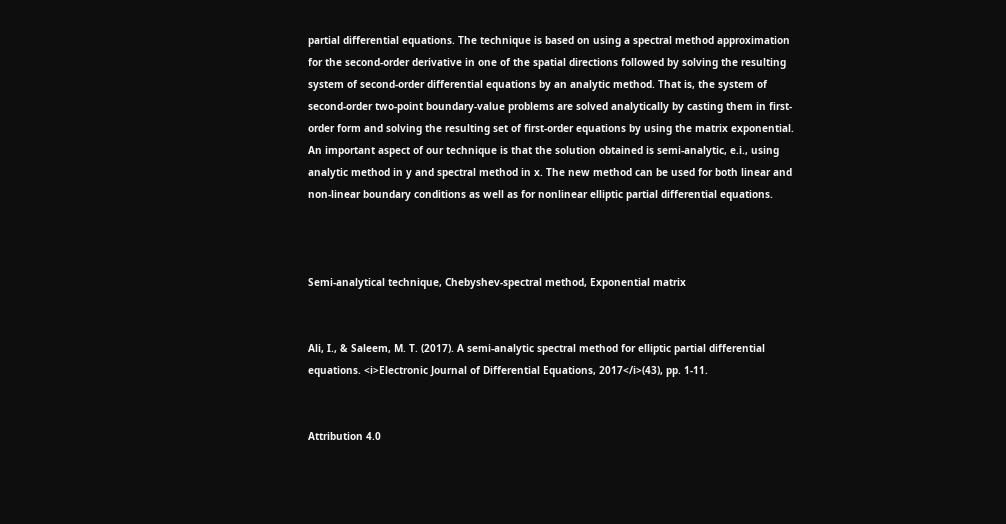partial differential equations. The technique is based on using a spectral method approximation for the second-order derivative in one of the spatial directions followed by solving the resulting system of second-order differential equations by an analytic method. That is, the system of second-order two-point boundary-value problems are solved analytically by casting them in first-order form and solving the resulting set of first-order equations by using the matrix exponential. An important aspect of our technique is that the solution obtained is semi-analytic, e.i., using analytic method in y and spectral method in x. The new method can be used for both linear and non-linear boundary conditions as well as for nonlinear elliptic partial differential equations.



Semi-analytical technique, Chebyshev-spectral method, Exponential matrix


Ali, I., & Saleem, M. T. (2017). A semi-analytic spectral method for elliptic partial differential equations. <i>Electronic Journal of Differential Equations, 2017</i>(43), pp. 1-11.


Attribution 4.0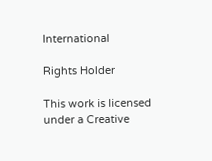International

Rights Holder

This work is licensed under a Creative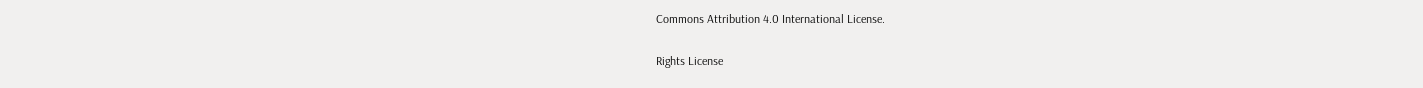Commons Attribution 4.0 International License.

Rights License